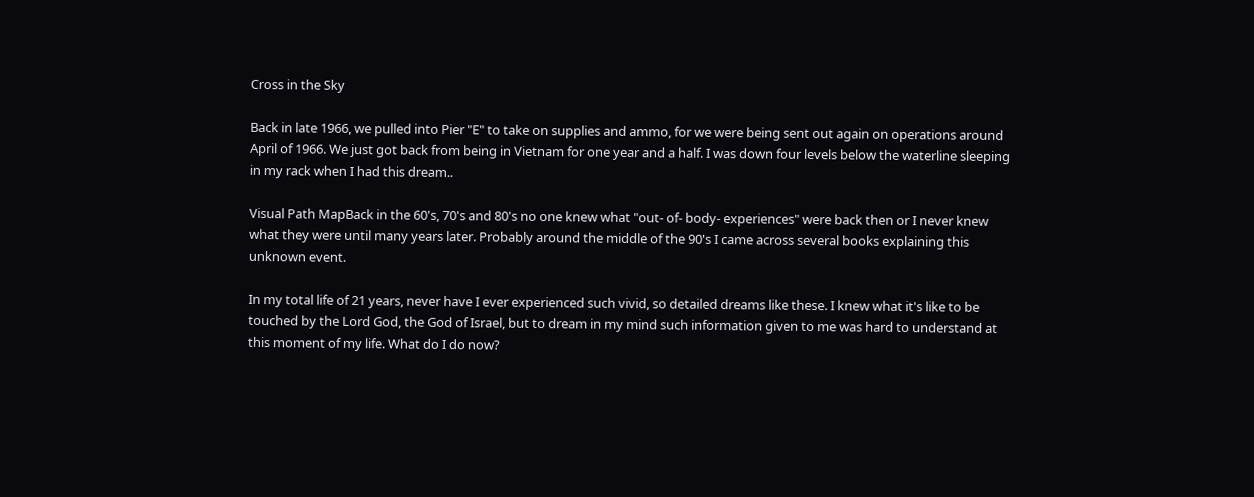Cross in the Sky

Back in late 1966, we pulled into Pier "E" to take on supplies and ammo, for we were being sent out again on operations around April of 1966. We just got back from being in Vietnam for one year and a half. I was down four levels below the waterline sleeping in my rack when I had this dream..

Visual Path MapBack in the 60's, 70's and 80's no one knew what "out- of- body- experiences" were back then or I never knew what they were until many years later. Probably around the middle of the 90's I came across several books explaining this unknown event.

In my total life of 21 years, never have I ever experienced such vivid, so detailed dreams like these. I knew what it's like to be touched by the Lord God, the God of Israel, but to dream in my mind such information given to me was hard to understand at this moment of my life. What do I do now?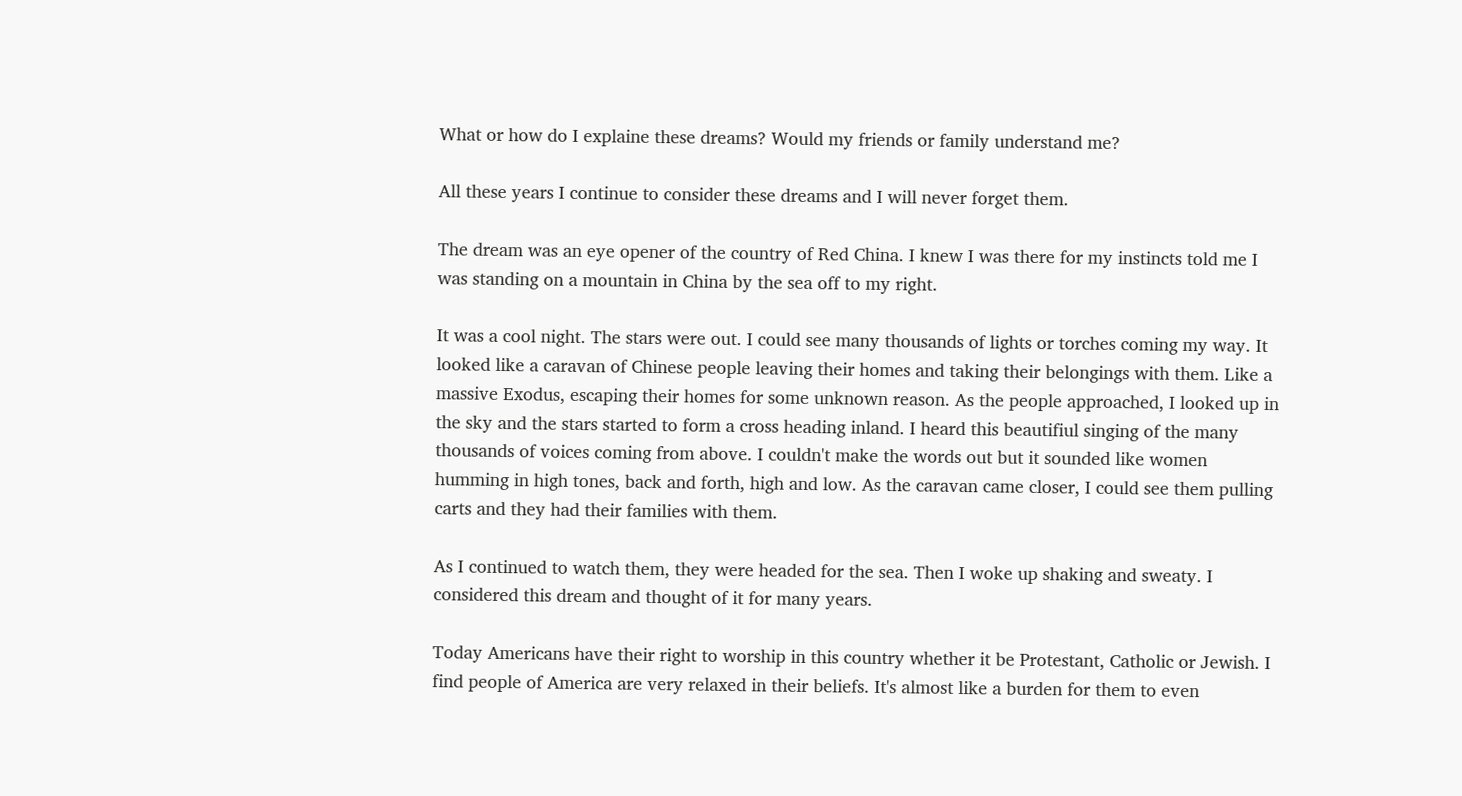What or how do I explaine these dreams? Would my friends or family understand me?

All these years I continue to consider these dreams and I will never forget them.

The dream was an eye opener of the country of Red China. I knew I was there for my instincts told me I was standing on a mountain in China by the sea off to my right.

It was a cool night. The stars were out. I could see many thousands of lights or torches coming my way. It looked like a caravan of Chinese people leaving their homes and taking their belongings with them. Like a massive Exodus, escaping their homes for some unknown reason. As the people approached, I looked up in the sky and the stars started to form a cross heading inland. I heard this beautifiul singing of the many thousands of voices coming from above. I couldn't make the words out but it sounded like women humming in high tones, back and forth, high and low. As the caravan came closer, I could see them pulling carts and they had their families with them.

As I continued to watch them, they were headed for the sea. Then I woke up shaking and sweaty. I considered this dream and thought of it for many years.

Today Americans have their right to worship in this country whether it be Protestant, Catholic or Jewish. I find people of America are very relaxed in their beliefs. It's almost like a burden for them to even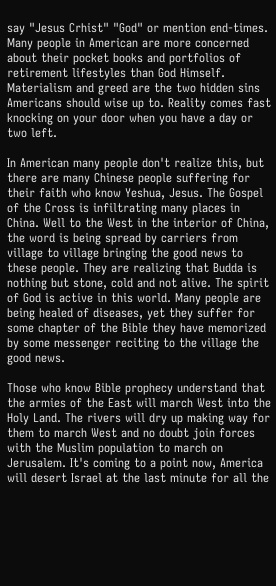say "Jesus Crhist" "God" or mention end-times. Many people in American are more concerned about their pocket books and portfolios of retirement lifestyles than God Himself. Materialism and greed are the two hidden sins Americans should wise up to. Reality comes fast knocking on your door when you have a day or two left.

In American many people don't realize this, but there are many Chinese people suffering for their faith who know Yeshua, Jesus. The Gospel of the Cross is infiltrating many places in China. Well to the West in the interior of China, the word is being spread by carriers from village to village bringing the good news to these people. They are realizing that Budda is nothing but stone, cold and not alive. The spirit of God is active in this world. Many people are being healed of diseases, yet they suffer for some chapter of the Bible they have memorized by some messenger reciting to the village the good news.

Those who know Bible prophecy understand that the armies of the East will march West into the Holy Land. The rivers will dry up making way for them to march West and no doubt join forces with the Muslim population to march on Jerusalem. It's coming to a point now, America will desert Israel at the last minute for all the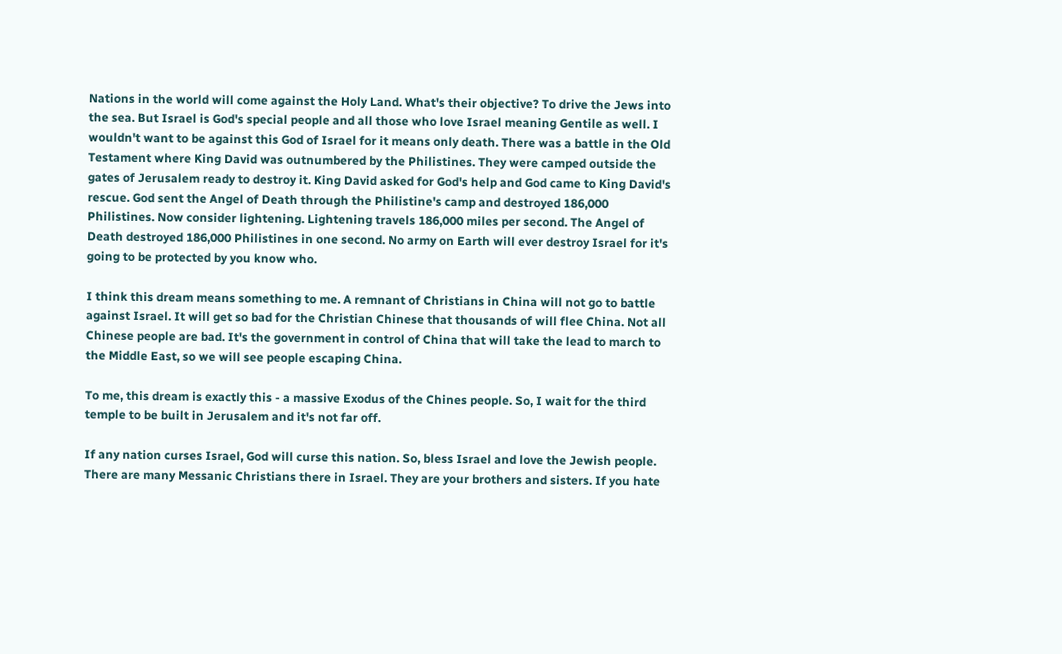Nations in the world will come against the Holy Land. What's their objective? To drive the Jews into the sea. But Israel is God's special people and all those who love Israel meaning Gentile as well. I wouldn't want to be against this God of Israel for it means only death. There was a battle in the Old Testament where King David was outnumbered by the Philistines. They were camped outside the gates of Jerusalem ready to destroy it. King David asked for God's help and God came to King David's rescue. God sent the Angel of Death through the Philistine's camp and destroyed 186,000 Philistines. Now consider lightening. Lightening travels 186,000 miles per second. The Angel of Death destroyed 186,000 Philistines in one second. No army on Earth will ever destroy Israel for it's going to be protected by you know who.

I think this dream means something to me. A remnant of Christians in China will not go to battle against Israel. It will get so bad for the Christian Chinese that thousands of will flee China. Not all Chinese people are bad. It's the government in control of China that will take the lead to march to the Middle East, so we will see people escaping China.

To me, this dream is exactly this - a massive Exodus of the Chines people. So, I wait for the third temple to be built in Jerusalem and it's not far off.

If any nation curses Israel, God will curse this nation. So, bless Israel and love the Jewish people. There are many Messanic Christians there in Israel. They are your brothers and sisters. If you hate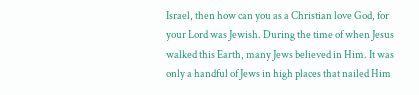Israel, then how can you as a Christian love God, for your Lord was Jewish. During the time of when Jesus walked this Earth, many Jews believed in Him. It was only a handful of Jews in high places that nailed Him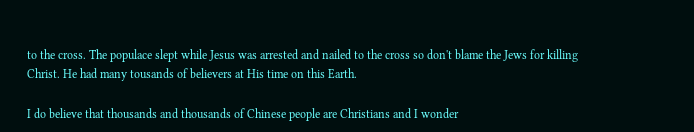to the cross. The populace slept while Jesus was arrested and nailed to the cross so don't blame the Jews for killing Christ. He had many tousands of believers at His time on this Earth.

I do believe that thousands and thousands of Chinese people are Christians and I wonder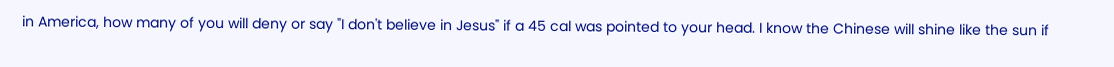in America, how many of you will deny or say "I don't believe in Jesus" if a 45 cal was pointed to your head. I know the Chinese will shine like the sun if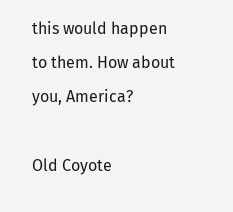this would happen to them. How about you, America?

Old Coyote